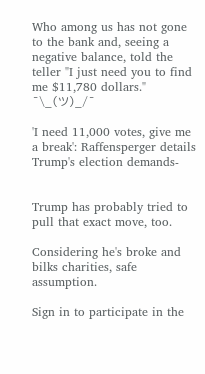Who among us has not gone to the bank and, seeing a negative balance, told the teller "I just need you to find me $11,780 dollars." ¯\_(ツ)_/¯

'I need 11,000 votes, give me a break': Raffensperger details Trump's election demands-


Trump has probably tried to pull that exact move, too.

Considering he's broke and bilks charities, safe assumption.

Sign in to participate in the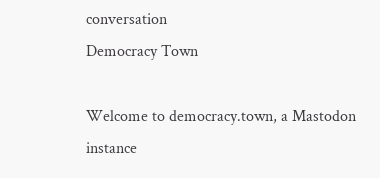conversation
Democracy Town

Welcome to democracy.town, a Mastodon instance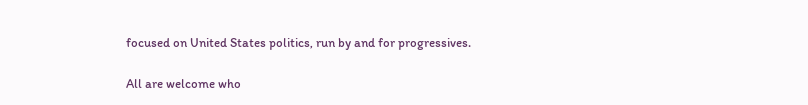focused on United States politics, run by and for progressives.

All are welcome who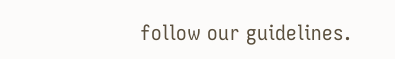follow our guidelines.